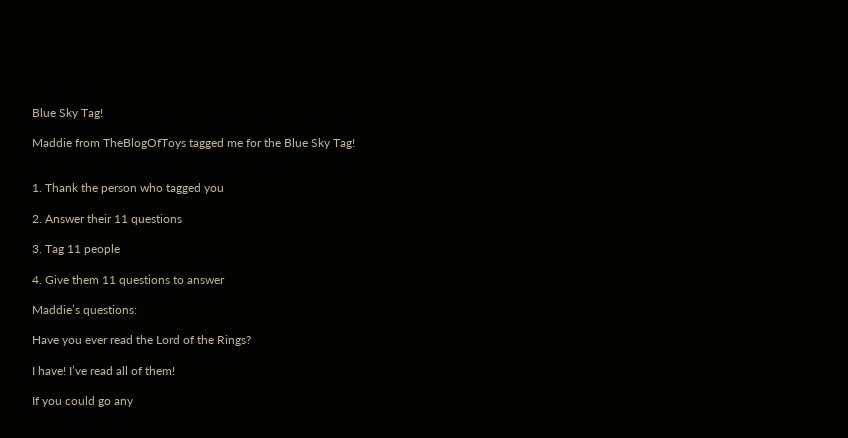Blue Sky Tag!

Maddie from TheBlogOfToys tagged me for the Blue Sky Tag!


1. Thank the person who tagged you

2. Answer their 11 questions

3. Tag 11 people

4. Give them 11 questions to answer

Maddie’s questions:

Have you ever read the Lord of the Rings?

I have! I’ve read all of them!

If you could go any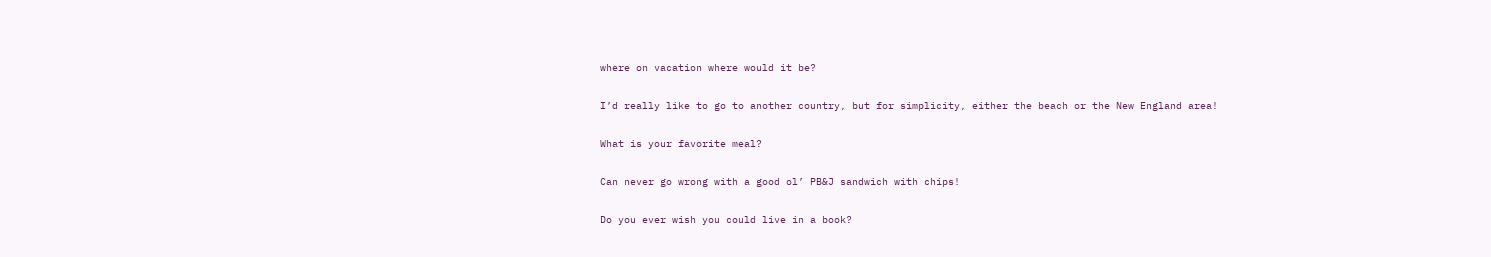where on vacation where would it be?

I’d really like to go to another country, but for simplicity, either the beach or the New England area!

What is your favorite meal?

Can never go wrong with a good ol’ PB&J sandwich with chips!

Do you ever wish you could live in a book?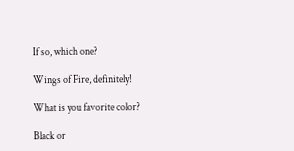If so, which one?

Wings of Fire, definitely!

What is you favorite color?

Black or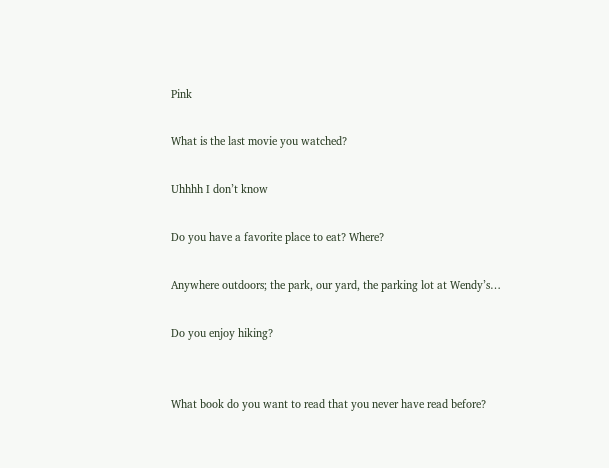Pink

What is the last movie you watched?

Uhhhh I don’t know

Do you have a favorite place to eat? Where?

Anywhere outdoors; the park, our yard, the parking lot at Wendy’s…

Do you enjoy hiking?


What book do you want to read that you never have read before?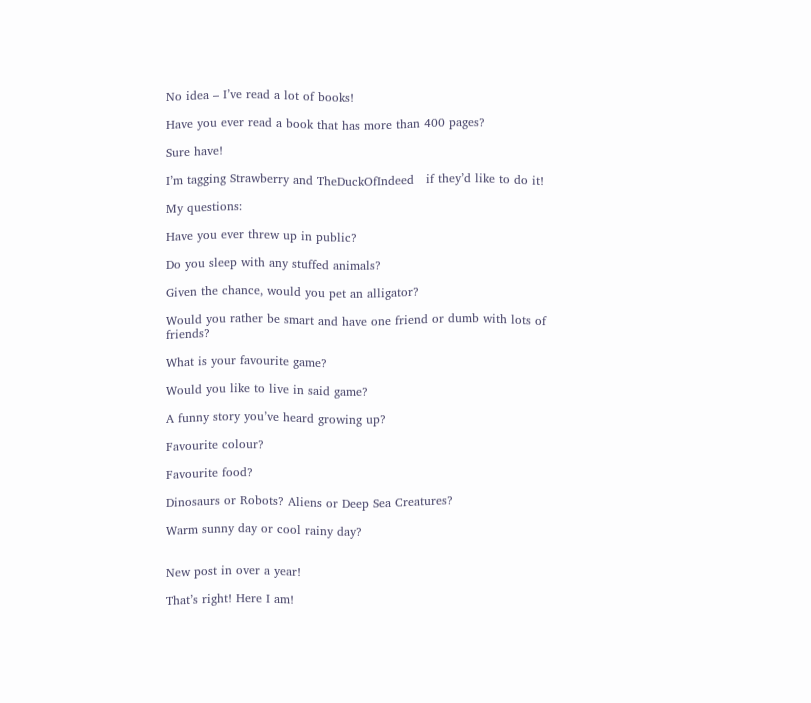No idea – I’ve read a lot of books!

Have you ever read a book that has more than 400 pages?

Sure have!

I’m tagging Strawberry and TheDuckOfIndeed   if they’d like to do it!

My questions:

Have you ever threw up in public?

Do you sleep with any stuffed animals?

Given the chance, would you pet an alligator?

Would you rather be smart and have one friend or dumb with lots of friends?

What is your favourite game?

Would you like to live in said game?

A funny story you’ve heard growing up?

Favourite colour?

Favourite food?

Dinosaurs or Robots? Aliens or Deep Sea Creatures?

Warm sunny day or cool rainy day?


New post in over a year!

That’s right! Here I am!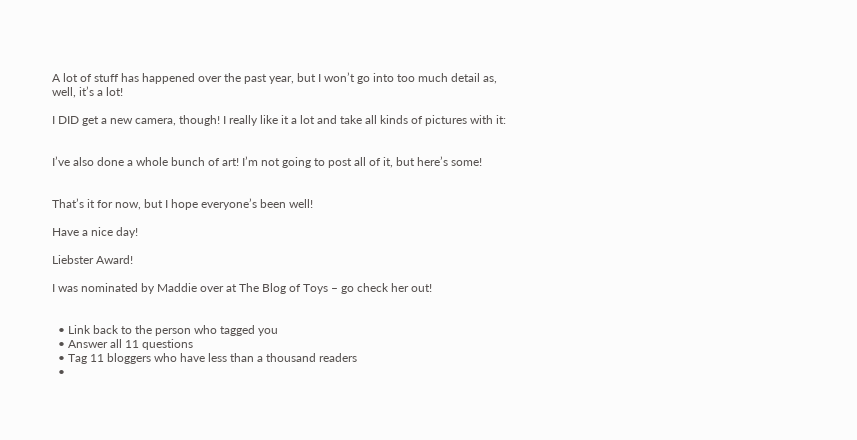A lot of stuff has happened over the past year, but I won’t go into too much detail as, well, it’s a lot!

I DID get a new camera, though! I really like it a lot and take all kinds of pictures with it:


I’ve also done a whole bunch of art! I’m not going to post all of it, but here’s some!


That’s it for now, but I hope everyone’s been well!

Have a nice day!

Liebster Award!

I was nominated by Maddie over at The Blog of Toys – go check her out!


  • Link back to the person who tagged you
  • Answer all 11 questions
  • Tag 11 bloggers who have less than a thousand readers
  •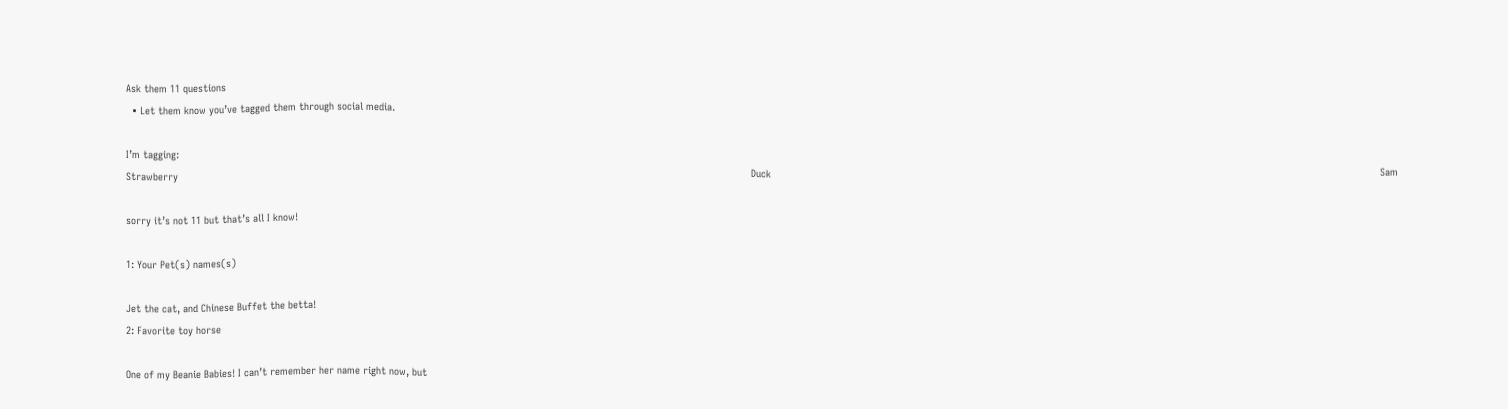Ask them 11 questions
  • Let them know you’ve tagged them through social media.

I’m tagging:
Strawberry                                                                                                                                                                                               Duck                                                                                                                                                                                                           Sam

sorry it’s not 11 but that’s all I know!

1: Your Pet(s) names(s)

Jet the cat, and Chinese Buffet the betta!
2: Favorite toy horse

One of my Beanie Babies! I can’t remember her name right now, but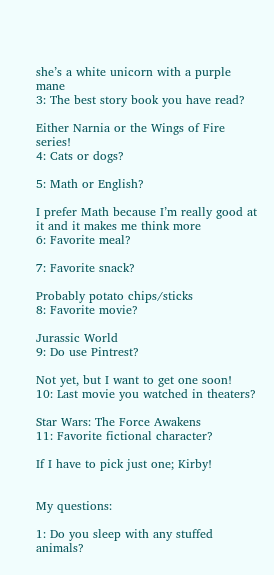she’s a white unicorn with a purple mane
3: The best story book you have read?

Either Narnia or the Wings of Fire series!
4: Cats or dogs?

5: Math or English?

I prefer Math because I’m really good at it and it makes me think more
6: Favorite meal?

7: Favorite snack?

Probably potato chips/sticks
8: Favorite movie?

Jurassic World
9: Do use Pintrest?

Not yet, but I want to get one soon!
10: Last movie you watched in theaters?

Star Wars: The Force Awakens
11: Favorite fictional character?

If I have to pick just one; Kirby!


My questions:

1: Do you sleep with any stuffed animals?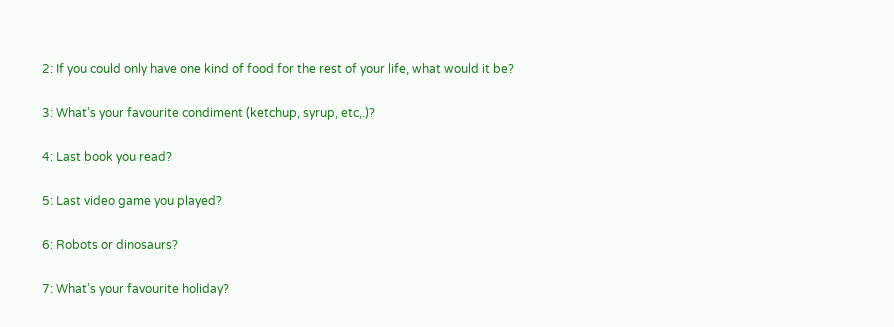2: If you could only have one kind of food for the rest of your life, what would it be?

3: What’s your favourite condiment (ketchup, syrup, etc,.)?

4: Last book you read?

5: Last video game you played?

6: Robots or dinosaurs?

7: What’s your favourite holiday?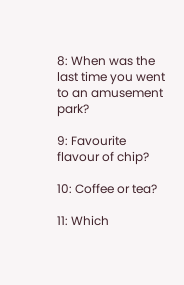8: When was the last time you went to an amusement park?

9: Favourite flavour of chip?

10: Coffee or tea?

11: Which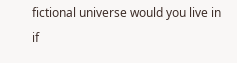fictional universe would you live in if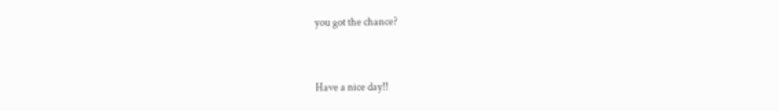you got the chance?


Have a nice day!!